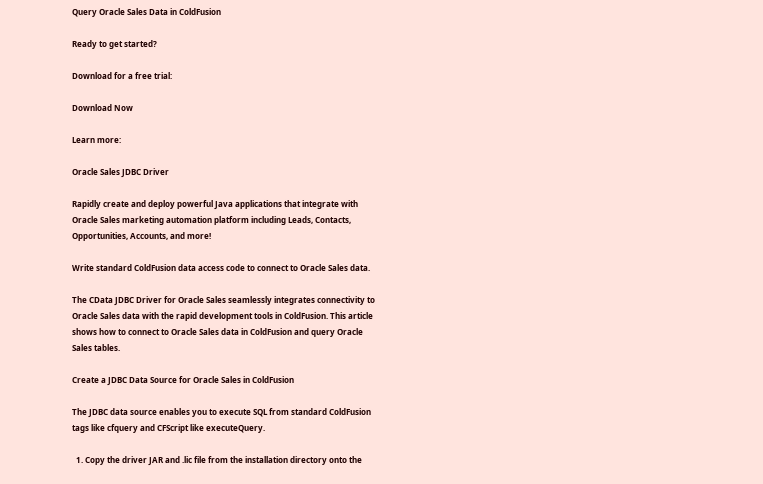Query Oracle Sales Data in ColdFusion

Ready to get started?

Download for a free trial:

Download Now

Learn more:

Oracle Sales JDBC Driver

Rapidly create and deploy powerful Java applications that integrate with Oracle Sales marketing automation platform including Leads, Contacts, Opportunities, Accounts, and more!

Write standard ColdFusion data access code to connect to Oracle Sales data.

The CData JDBC Driver for Oracle Sales seamlessly integrates connectivity to Oracle Sales data with the rapid development tools in ColdFusion. This article shows how to connect to Oracle Sales data in ColdFusion and query Oracle Sales tables.

Create a JDBC Data Source for Oracle Sales in ColdFusion

The JDBC data source enables you to execute SQL from standard ColdFusion tags like cfquery and CFScript like executeQuery.

  1. Copy the driver JAR and .lic file from the installation directory onto the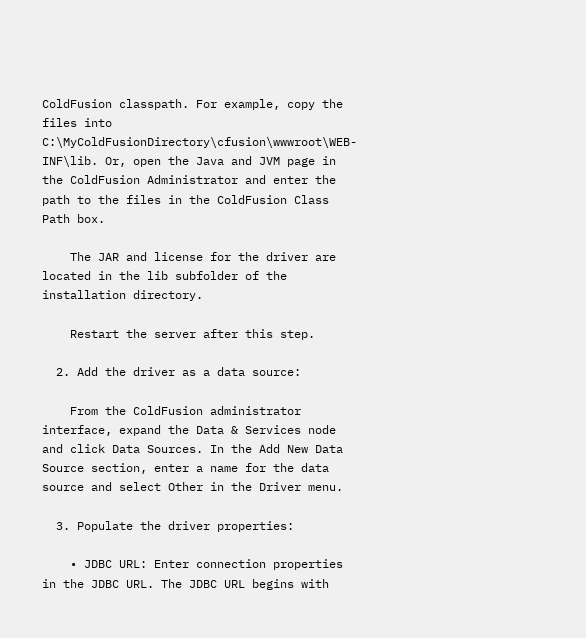ColdFusion classpath. For example, copy the files into C:\MyColdFusionDirectory\cfusion\wwwroot\WEB-INF\lib. Or, open the Java and JVM page in the ColdFusion Administrator and enter the path to the files in the ColdFusion Class Path box.

    The JAR and license for the driver are located in the lib subfolder of the installation directory.

    Restart the server after this step.

  2. Add the driver as a data source:

    From the ColdFusion administrator interface, expand the Data & Services node and click Data Sources. In the Add New Data Source section, enter a name for the data source and select Other in the Driver menu.

  3. Populate the driver properties:

    • JDBC URL: Enter connection properties in the JDBC URL. The JDBC URL begins with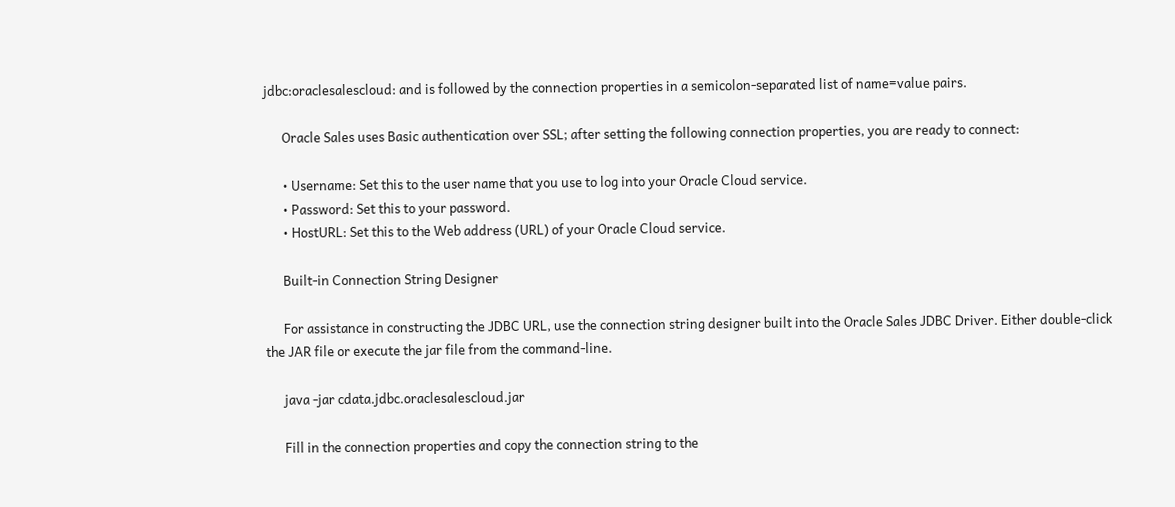jdbc:oraclesalescloud: and is followed by the connection properties in a semicolon-separated list of name=value pairs.

      Oracle Sales uses Basic authentication over SSL; after setting the following connection properties, you are ready to connect:

      • Username: Set this to the user name that you use to log into your Oracle Cloud service.
      • Password: Set this to your password.
      • HostURL: Set this to the Web address (URL) of your Oracle Cloud service.

      Built-in Connection String Designer

      For assistance in constructing the JDBC URL, use the connection string designer built into the Oracle Sales JDBC Driver. Either double-click the JAR file or execute the jar file from the command-line.

      java -jar cdata.jdbc.oraclesalescloud.jar

      Fill in the connection properties and copy the connection string to the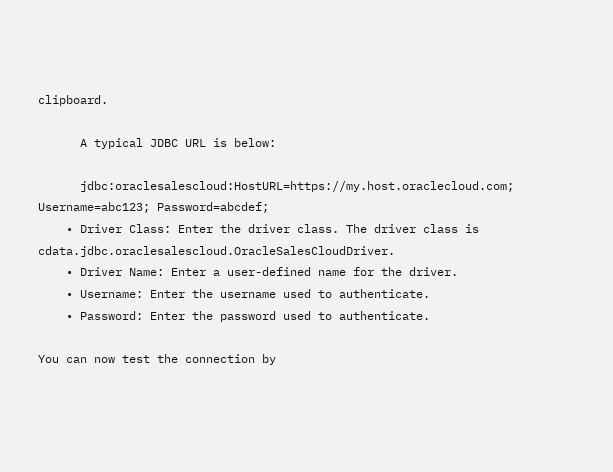clipboard.

      A typical JDBC URL is below:

      jdbc:oraclesalescloud:HostURL=https://my.host.oraclecloud.com; Username=abc123; Password=abcdef;
    • Driver Class: Enter the driver class. The driver class is cdata.jdbc.oraclesalescloud.OracleSalesCloudDriver.
    • Driver Name: Enter a user-defined name for the driver.
    • Username: Enter the username used to authenticate.
    • Password: Enter the password used to authenticate.

You can now test the connection by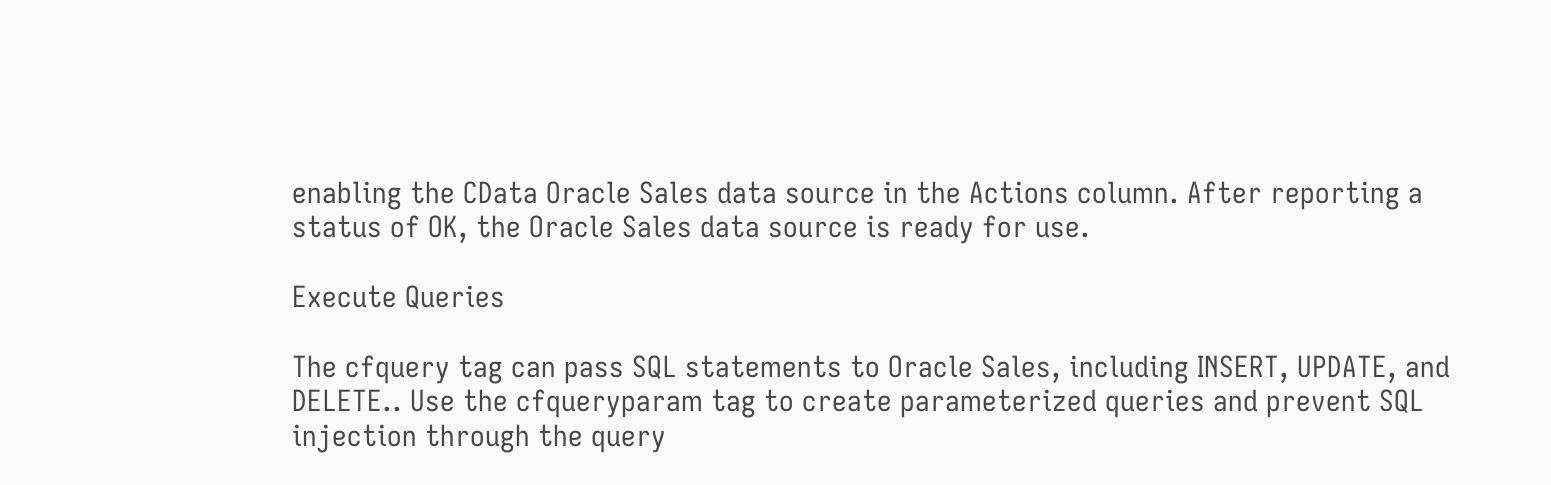enabling the CData Oracle Sales data source in the Actions column. After reporting a status of OK, the Oracle Sales data source is ready for use.

Execute Queries

The cfquery tag can pass SQL statements to Oracle Sales, including INSERT, UPDATE, and DELETE.. Use the cfqueryparam tag to create parameterized queries and prevent SQL injection through the query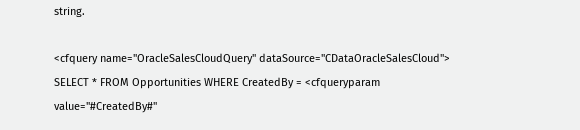string.

<cfquery name="OracleSalesCloudQuery" dataSource="CDataOracleSalesCloud"> SELECT * FROM Opportunities WHERE CreatedBy = <cfqueryparam value="#CreatedBy#"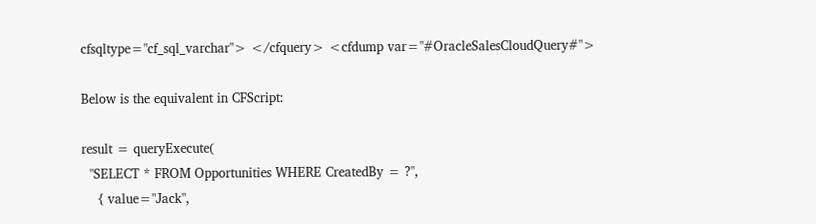cfsqltype="cf_sql_varchar"> </cfquery> <cfdump var="#OracleSalesCloudQuery#">

Below is the equivalent in CFScript:

result = queryExecute(
  "SELECT * FROM Opportunities WHERE CreatedBy = ?",
    { value="Jack",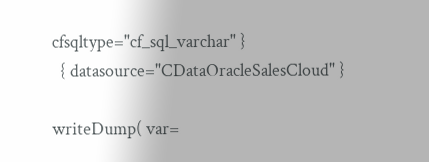cfsqltype="cf_sql_varchar" }
  { datasource="CDataOracleSalesCloud" }

writeDump( var=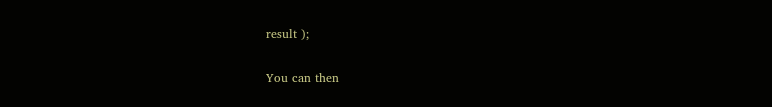result );

You can then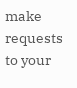make requests to your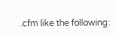.cfm like the following: